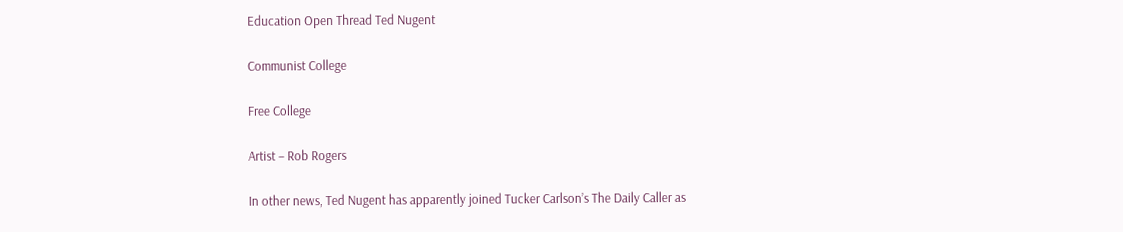Education Open Thread Ted Nugent

Communist College

Free College

Artist – Rob Rogers

In other news, Ted Nugent has apparently joined Tucker Carlson’s The Daily Caller as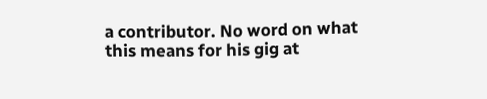a contributor. No word on what this means for his gig at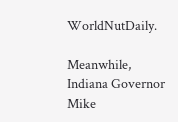WorldNutDaily.

Meanwhile, Indiana Governor Mike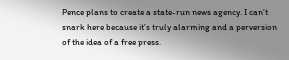Pence plans to create a state-run news agency. I can’t snark here because it’s truly alarming and a perversion of the idea of a free press.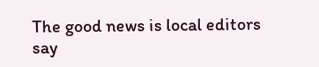The good news is local editors say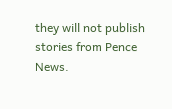they will not publish stories from Pence News.